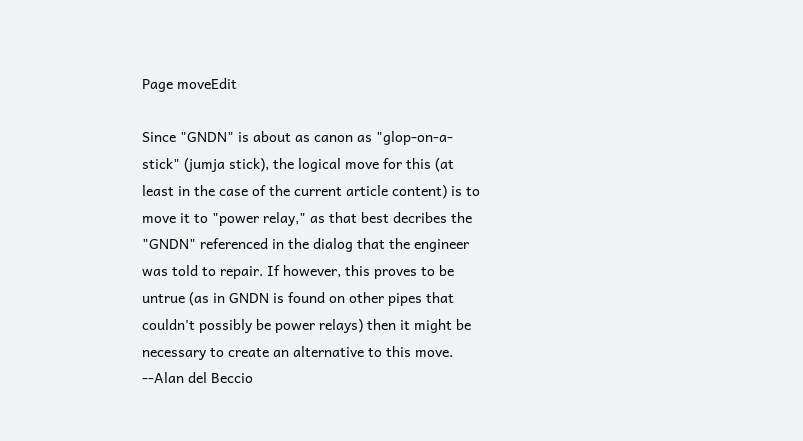Page moveEdit

Since "GNDN" is about as canon as "glop-on-a-stick" (jumja stick), the logical move for this (at least in the case of the current article content) is to move it to "power relay," as that best decribes the "GNDN" referenced in the dialog that the engineer was told to repair. If however, this proves to be untrue (as in GNDN is found on other pipes that couldn't possibly be power relays) then it might be necessary to create an alternative to this move. --Alan del Beccio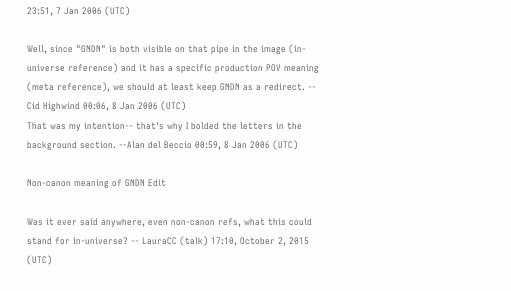23:51, 7 Jan 2006 (UTC)

Well, since "GNDN" is both visible on that pipe in the image (in-universe reference) and it has a specific production POV meaning (meta reference), we should at least keep GNDN as a redirect. -- Cid Highwind 00:06, 8 Jan 2006 (UTC)
That was my intention-- that's why I bolded the letters in the background section. --Alan del Beccio 00:59, 8 Jan 2006 (UTC)

Non-canon meaning of GNDN Edit

Was it ever said anywhere, even non-canon refs, what this could stand for in-universe? -- LauraCC (talk) 17:10, October 2, 2015 (UTC)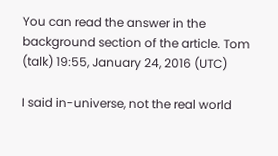You can read the answer in the background section of the article. Tom (talk) 19:55, January 24, 2016 (UTC)

I said in-universe, not the real world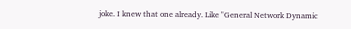joke. I knew that one already. Like "General Network Dynamic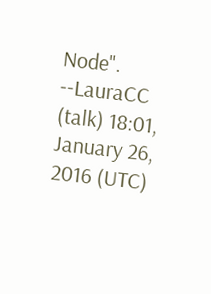Node". --LauraCC (talk) 18:01, January 26, 2016 (UTC)